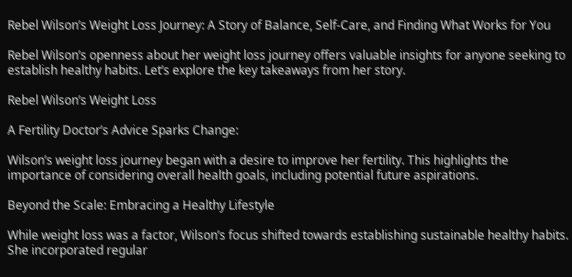Rebel Wilson’s Weight Loss Journey: A Story of Balance, Self-Care, and Finding What Works for You

Rebel Wilson’s openness about her weight loss journey offers valuable insights for anyone seeking to establish healthy habits. Let’s explore the key takeaways from her story.

Rebel Wilson’s Weight Loss

A Fertility Doctor’s Advice Sparks Change:

Wilson’s weight loss journey began with a desire to improve her fertility. This highlights the importance of considering overall health goals, including potential future aspirations.

Beyond the Scale: Embracing a Healthy Lifestyle

While weight loss was a factor, Wilson’s focus shifted towards establishing sustainable healthy habits. She incorporated regular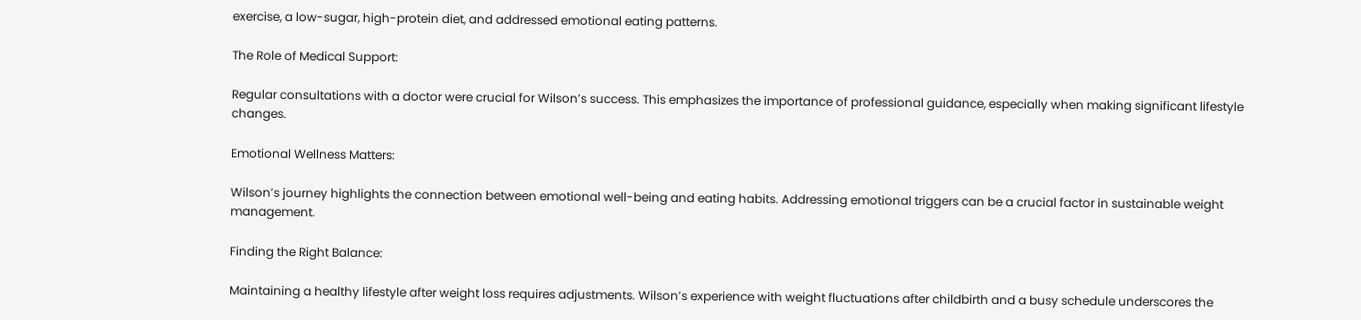exercise, a low-sugar, high-protein diet, and addressed emotional eating patterns.

The Role of Medical Support:

Regular consultations with a doctor were crucial for Wilson’s success. This emphasizes the importance of professional guidance, especially when making significant lifestyle changes.

Emotional Wellness Matters:

Wilson’s journey highlights the connection between emotional well-being and eating habits. Addressing emotional triggers can be a crucial factor in sustainable weight management.

Finding the Right Balance:

Maintaining a healthy lifestyle after weight loss requires adjustments. Wilson’s experience with weight fluctuations after childbirth and a busy schedule underscores the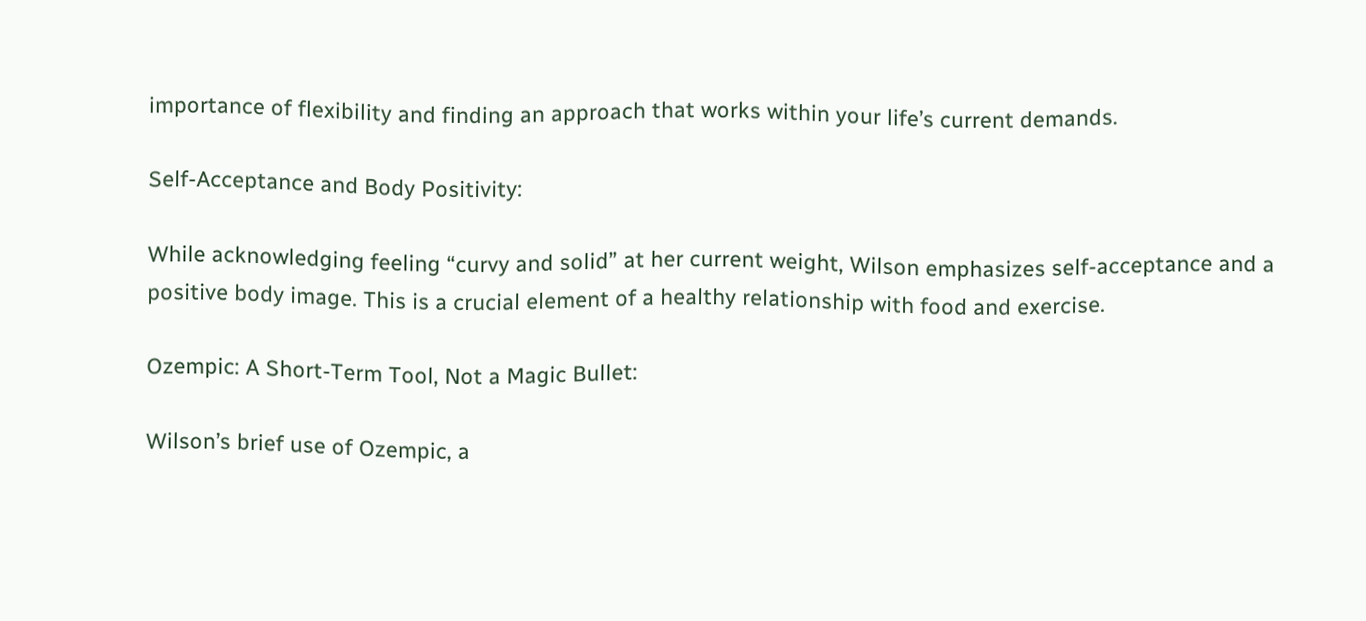importance of flexibility and finding an approach that works within your life’s current demands.

Self-Acceptance and Body Positivity:

While acknowledging feeling “curvy and solid” at her current weight, Wilson emphasizes self-acceptance and a positive body image. This is a crucial element of a healthy relationship with food and exercise.

Ozempic: A Short-Term Tool, Not a Magic Bullet:

Wilson’s brief use of Ozempic, a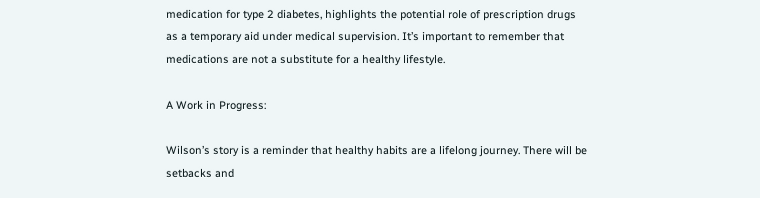medication for type 2 diabetes, highlights the potential role of prescription drugs as a temporary aid under medical supervision. It’s important to remember that medications are not a substitute for a healthy lifestyle.

A Work in Progress:

Wilson’s story is a reminder that healthy habits are a lifelong journey. There will be setbacks and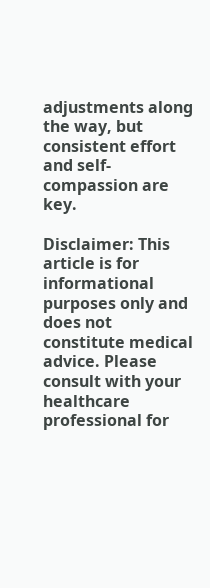adjustments along the way, but consistent effort and self-compassion are key.

Disclaimer: This article is for informational purposes only and does not constitute medical advice. Please consult with your healthcare professional for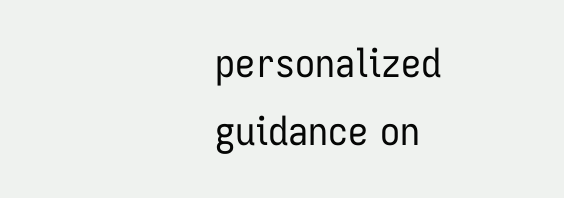personalized guidance on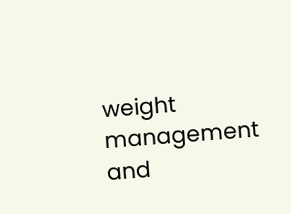weight management and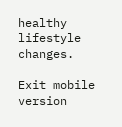healthy lifestyle changes.

Exit mobile version